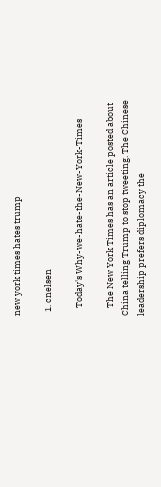new york times hates trump

  1. cnelsen

    Today's Why-we-hate-the-New-York-Times

    The New York Times has an article posted about China telling Trump to stop tweeting. The Chinese leadership prefers diplomacy the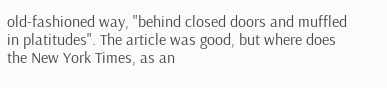old-fashioned way, "behind closed doors and muffled in platitudes". The article was good, but where does the New York Times, as an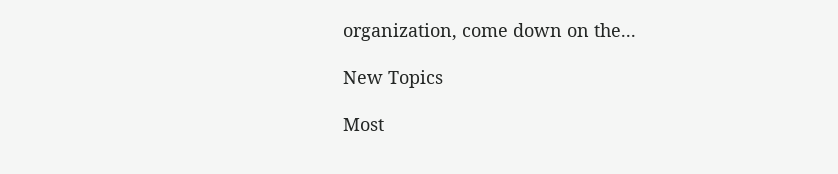organization, come down on the...

New Topics

Most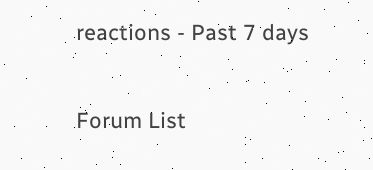reactions - Past 7 days

Forum List